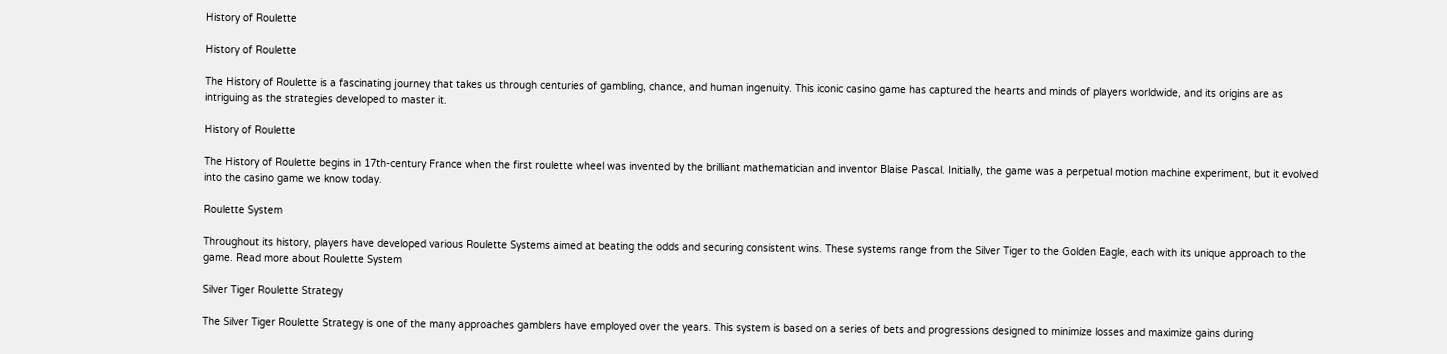History of Roulette

History of Roulette

The History of Roulette is a fascinating journey that takes us through centuries of gambling, chance, and human ingenuity. This iconic casino game has captured the hearts and minds of players worldwide, and its origins are as intriguing as the strategies developed to master it.

History of Roulette

The History of Roulette begins in 17th-century France when the first roulette wheel was invented by the brilliant mathematician and inventor Blaise Pascal. Initially, the game was a perpetual motion machine experiment, but it evolved into the casino game we know today.

Roulette System

Throughout its history, players have developed various Roulette Systems aimed at beating the odds and securing consistent wins. These systems range from the Silver Tiger to the Golden Eagle, each with its unique approach to the game. Read more about Roulette System

Silver Tiger Roulette Strategy

The Silver Tiger Roulette Strategy is one of the many approaches gamblers have employed over the years. This system is based on a series of bets and progressions designed to minimize losses and maximize gains during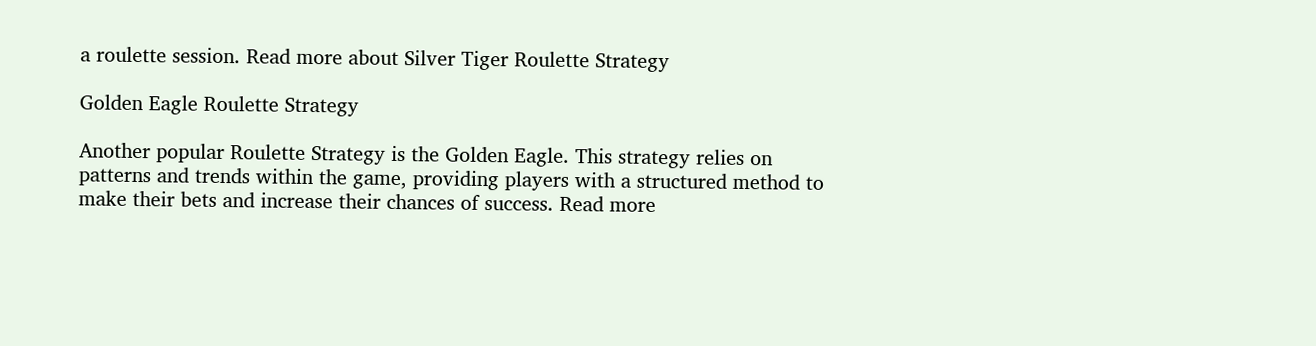a roulette session. Read more about Silver Tiger Roulette Strategy

Golden Eagle Roulette Strategy

Another popular Roulette Strategy is the Golden Eagle. This strategy relies on patterns and trends within the game, providing players with a structured method to make their bets and increase their chances of success. Read more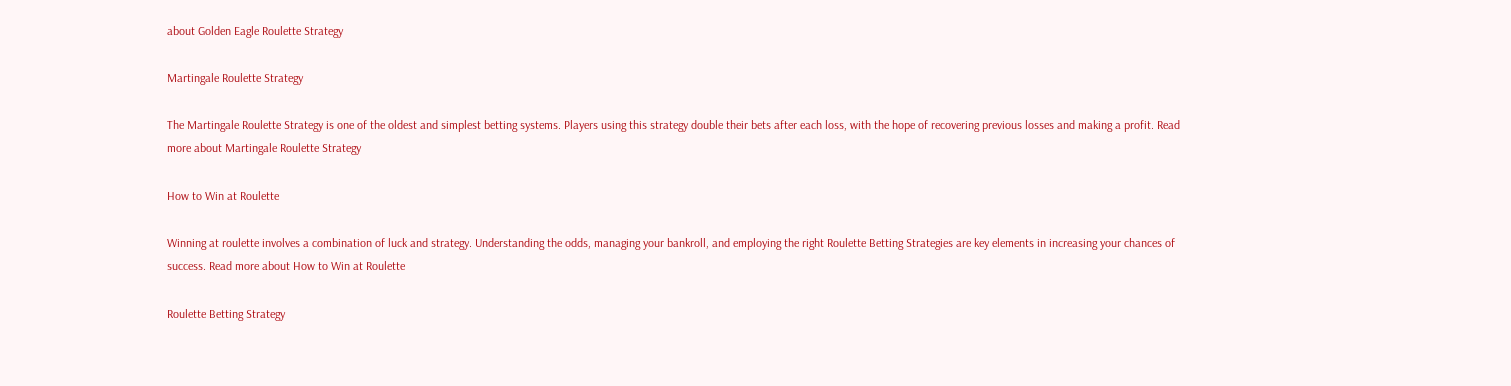about Golden Eagle Roulette Strategy

Martingale Roulette Strategy

The Martingale Roulette Strategy is one of the oldest and simplest betting systems. Players using this strategy double their bets after each loss, with the hope of recovering previous losses and making a profit. Read more about Martingale Roulette Strategy

How to Win at Roulette

Winning at roulette involves a combination of luck and strategy. Understanding the odds, managing your bankroll, and employing the right Roulette Betting Strategies are key elements in increasing your chances of success. Read more about How to Win at Roulette

Roulette Betting Strategy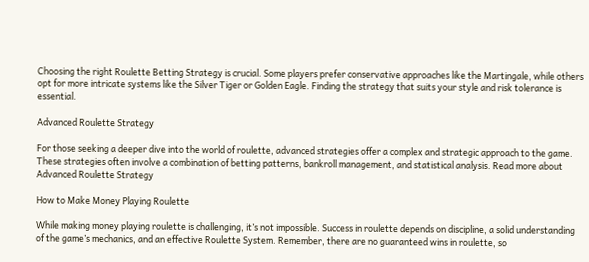Choosing the right Roulette Betting Strategy is crucial. Some players prefer conservative approaches like the Martingale, while others opt for more intricate systems like the Silver Tiger or Golden Eagle. Finding the strategy that suits your style and risk tolerance is essential.

Advanced Roulette Strategy

For those seeking a deeper dive into the world of roulette, advanced strategies offer a complex and strategic approach to the game. These strategies often involve a combination of betting patterns, bankroll management, and statistical analysis. Read more about Advanced Roulette Strategy

How to Make Money Playing Roulette

While making money playing roulette is challenging, it’s not impossible. Success in roulette depends on discipline, a solid understanding of the game’s mechanics, and an effective Roulette System. Remember, there are no guaranteed wins in roulette, so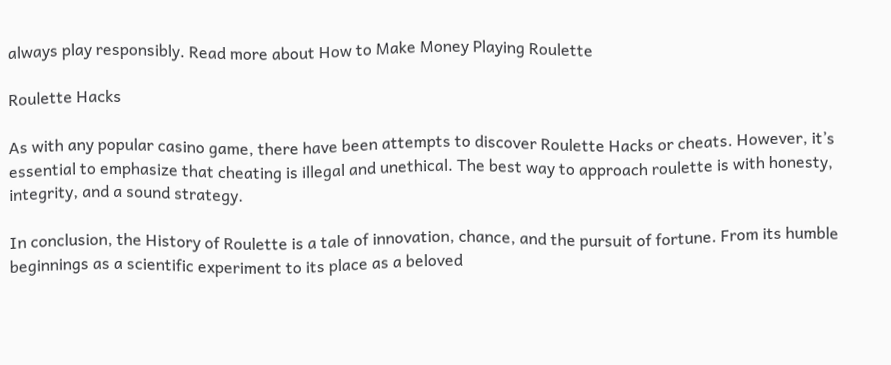always play responsibly. Read more about How to Make Money Playing Roulette

Roulette Hacks

As with any popular casino game, there have been attempts to discover Roulette Hacks or cheats. However, it’s essential to emphasize that cheating is illegal and unethical. The best way to approach roulette is with honesty, integrity, and a sound strategy.

In conclusion, the History of Roulette is a tale of innovation, chance, and the pursuit of fortune. From its humble beginnings as a scientific experiment to its place as a beloved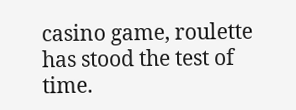casino game, roulette has stood the test of time.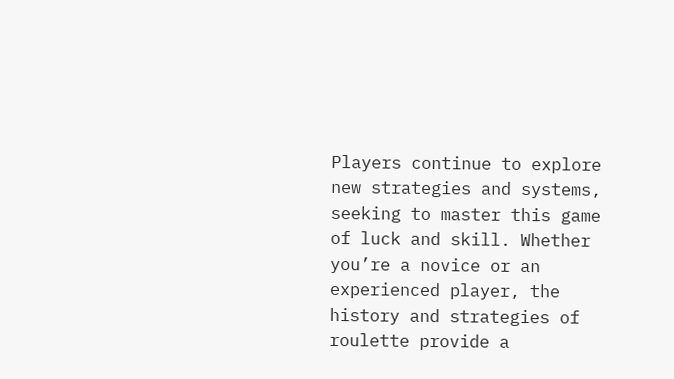Players continue to explore new strategies and systems, seeking to master this game of luck and skill. Whether you’re a novice or an experienced player, the history and strategies of roulette provide a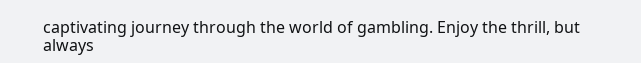captivating journey through the world of gambling. Enjoy the thrill, but always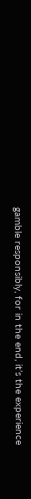gamble responsibly, for in the end, it’s the experience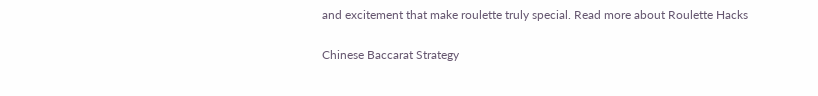and excitement that make roulette truly special. Read more about Roulette Hacks

Chinese Baccarat Strategy